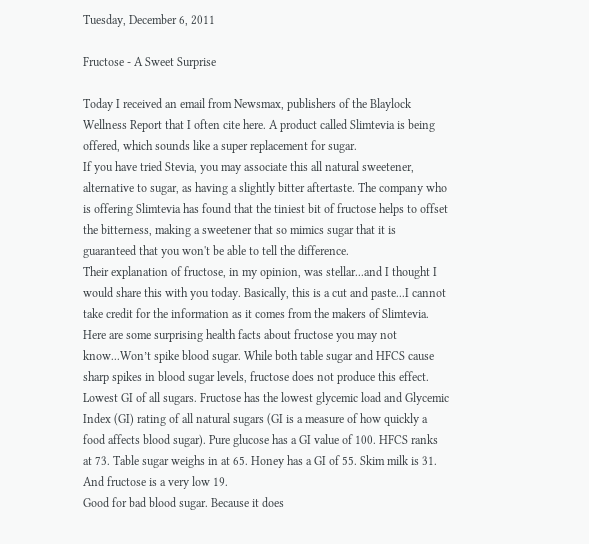Tuesday, December 6, 2011

Fructose - A Sweet Surprise

Today I received an email from Newsmax, publishers of the Blaylock Wellness Report that I often cite here. A product called Slimtevia is being offered, which sounds like a super replacement for sugar.
If you have tried Stevia, you may associate this all natural sweetener, alternative to sugar, as having a slightly bitter aftertaste. The company who is offering Slimtevia has found that the tiniest bit of fructose helps to offset the bitterness, making a sweetener that so mimics sugar that it is guaranteed that you won't be able to tell the difference.
Their explanation of fructose, in my opinion, was stellar...and I thought I would share this with you today. Basically, this is a cut and paste...I cannot take credit for the information as it comes from the makers of Slimtevia.
Here are some surprising health facts about fructose you may not know...Won’t spike blood sugar. While both table sugar and HFCS cause sharp spikes in blood sugar levels, fructose does not produce this effect.
Lowest GI of all sugars. Fructose has the lowest glycemic load and Glycemic Index (GI) rating of all natural sugars (GI is a measure of how quickly a food affects blood sugar). Pure glucose has a GI value of 100. HFCS ranks at 73. Table sugar weighs in at 65. Honey has a GI of 55. Skim milk is 31. And fructose is a very low 19.
Good for bad blood sugar. Because it does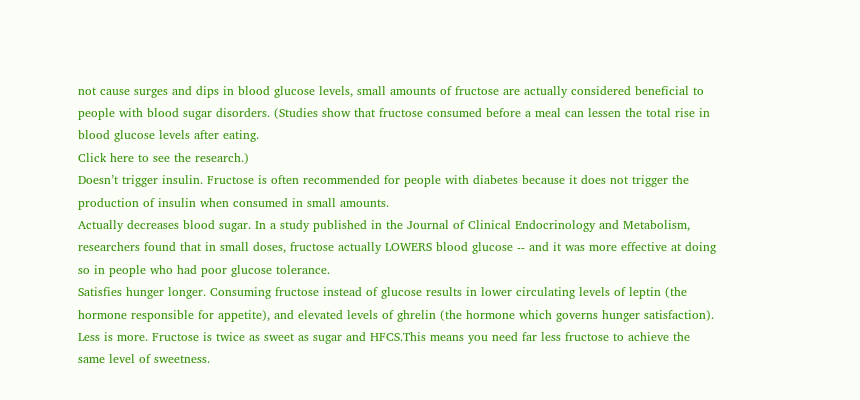not cause surges and dips in blood glucose levels, small amounts of fructose are actually considered beneficial to people with blood sugar disorders. (Studies show that fructose consumed before a meal can lessen the total rise in blood glucose levels after eating.
Click here to see the research.)
Doesn’t trigger insulin. Fructose is often recommended for people with diabetes because it does not trigger the production of insulin when consumed in small amounts.
Actually decreases blood sugar. In a study published in the Journal of Clinical Endocrinology and Metabolism, researchers found that in small doses, fructose actually LOWERS blood glucose -- and it was more effective at doing so in people who had poor glucose tolerance.
Satisfies hunger longer. Consuming fructose instead of glucose results in lower circulating levels of leptin (the hormone responsible for appetite), and elevated levels of ghrelin (the hormone which governs hunger satisfaction).
Less is more. Fructose is twice as sweet as sugar and HFCS.This means you need far less fructose to achieve the same level of sweetness.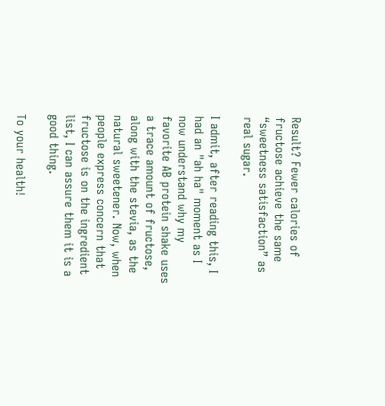Result? Fewer calories of fructose achieve the same “sweetness satisfaction” as real sugar.

I admit, after reading this, I had an "ah ha" moment as I now understand why my favorite AB protein shake uses a trace amount of fructose, along with the stevia, as the natural sweetener. Now, when people express concern that fructose is on the ingredient list, I can assure them it is a good thing.

To your health!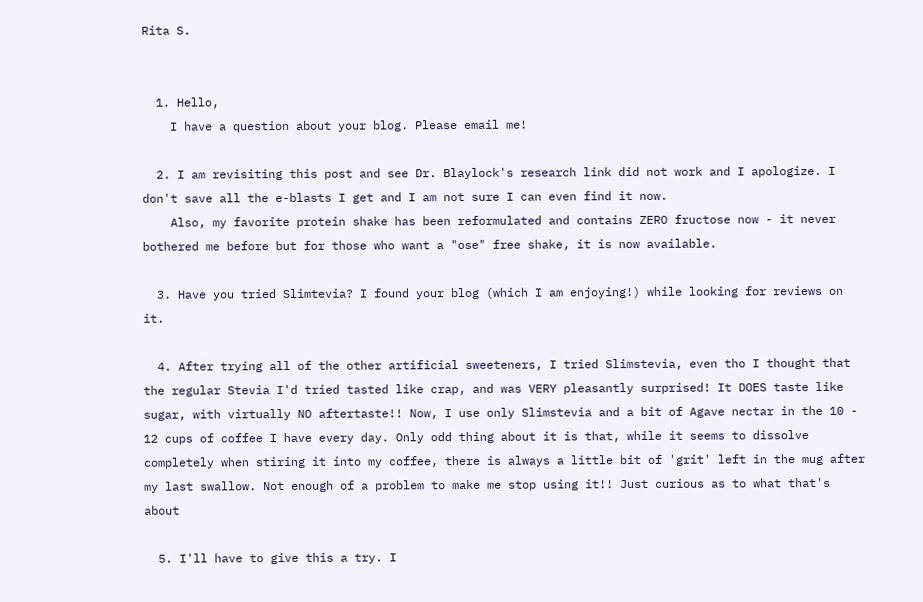Rita S.


  1. Hello,
    I have a question about your blog. Please email me!

  2. I am revisiting this post and see Dr. Blaylock's research link did not work and I apologize. I don't save all the e-blasts I get and I am not sure I can even find it now.
    Also, my favorite protein shake has been reformulated and contains ZERO fructose now - it never bothered me before but for those who want a "ose" free shake, it is now available.

  3. Have you tried Slimtevia? I found your blog (which I am enjoying!) while looking for reviews on it.

  4. After trying all of the other artificial sweeteners, I tried Slimstevia, even tho I thought that the regular Stevia I'd tried tasted like crap, and was VERY pleasantly surprised! It DOES taste like sugar, with virtually NO aftertaste!! Now, I use only Slimstevia and a bit of Agave nectar in the 10 - 12 cups of coffee I have every day. Only odd thing about it is that, while it seems to dissolve completely when stiring it into my coffee, there is always a little bit of 'grit' left in the mug after my last swallow. Not enough of a problem to make me stop using it!! Just curious as to what that's about

  5. I'll have to give this a try. I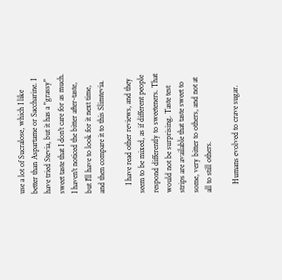use a lot of Sucralose, which I like better than Aspartame or Saccharine. I have tried Stevia, but it has a "grassy" sweet taste that I don't care for as much. I haven't noticed the bitter after-taste, but I'll have to look for it next time, and then compare it to this Slimtevia.

    I have read other reviews, and they seem to be mixed, as if different people respond differently to sweeteners. That would not be surprising. Taste test strips are available that taste sweet to some, very bitter to others, and not at all to still others.

    Humans evolved to crave sugar.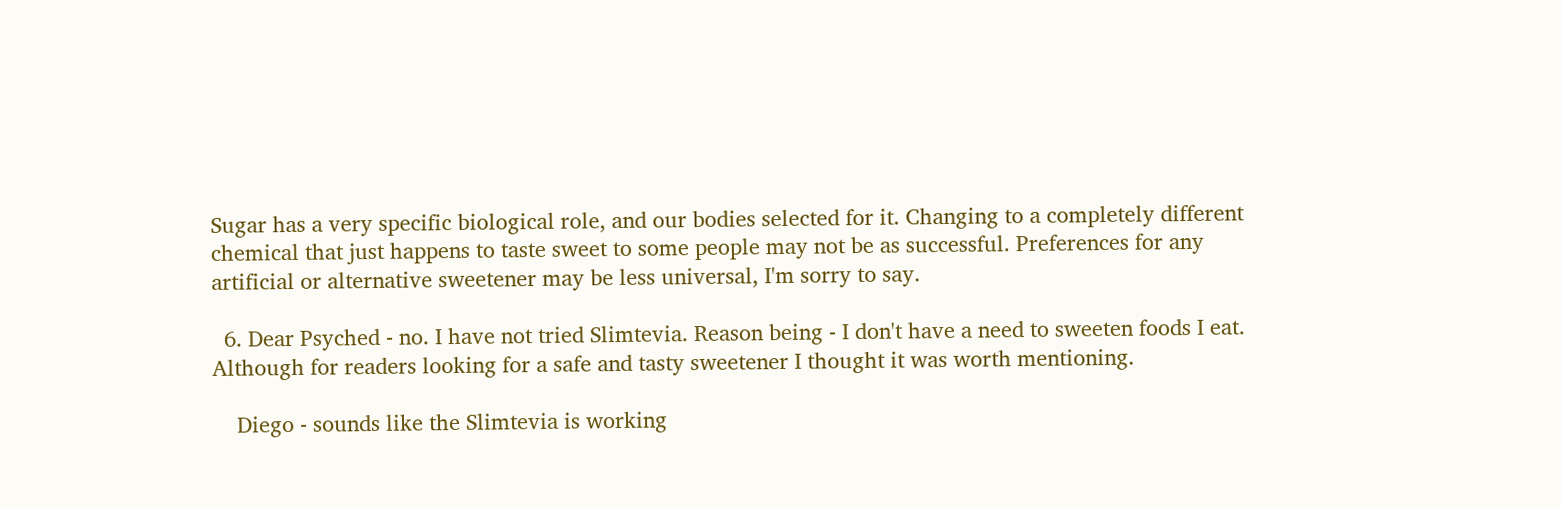Sugar has a very specific biological role, and our bodies selected for it. Changing to a completely different chemical that just happens to taste sweet to some people may not be as successful. Preferences for any artificial or alternative sweetener may be less universal, I'm sorry to say.

  6. Dear Psyched - no. I have not tried Slimtevia. Reason being - I don't have a need to sweeten foods I eat. Although for readers looking for a safe and tasty sweetener I thought it was worth mentioning.

    Diego - sounds like the Slimtevia is working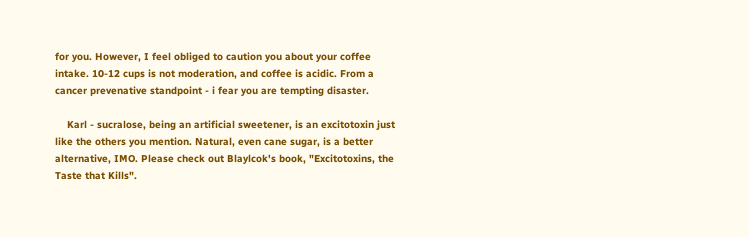for you. However, I feel obliged to caution you about your coffee intake. 10-12 cups is not moderation, and coffee is acidic. From a cancer prevenative standpoint - i fear you are tempting disaster.

    Karl - sucralose, being an artificial sweetener, is an excitotoxin just like the others you mention. Natural, even cane sugar, is a better alternative, IMO. Please check out Blaylcok's book, "Excitotoxins, the Taste that Kills".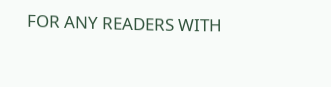FOR ANY READERS WITH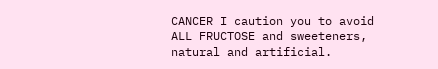CANCER I caution you to avoid ALL FRUCTOSE and sweeteners, natural and artificial.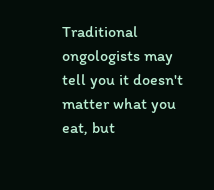Traditional ongologists may tell you it doesn't matter what you eat, but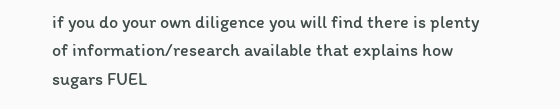if you do your own diligence you will find there is plenty of information/research available that explains how sugars FUEL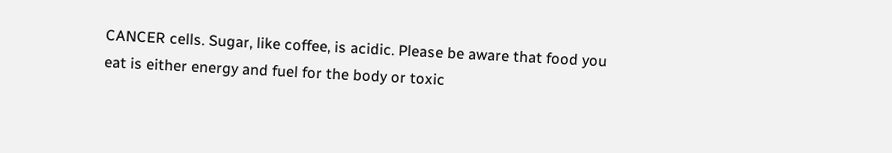CANCER cells. Sugar, like coffee, is acidic. Please be aware that food you eat is either energy and fuel for the body or toxic